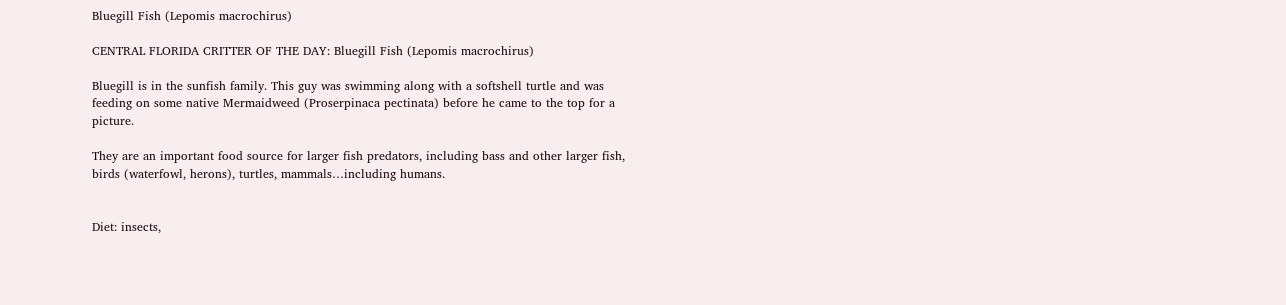Bluegill Fish (Lepomis macrochirus)

CENTRAL FLORIDA CRITTER OF THE DAY: Bluegill Fish (Lepomis macrochirus)

Bluegill is in the sunfish family. This guy was swimming along with a softshell turtle and was feeding on some native Mermaidweed (Proserpinaca pectinata) before he came to the top for a picture.

They are an important food source for larger fish predators, including bass and other larger fish, birds (waterfowl, herons), turtles, mammals…including humans.


Diet: insects,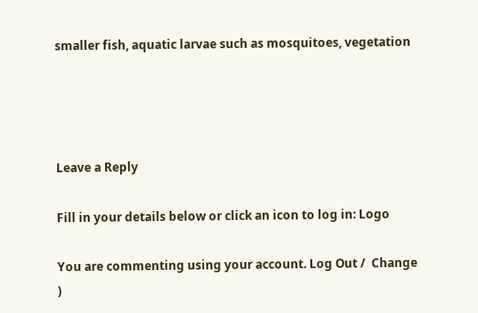smaller fish, aquatic larvae such as mosquitoes, vegetation




Leave a Reply

Fill in your details below or click an icon to log in: Logo

You are commenting using your account. Log Out /  Change )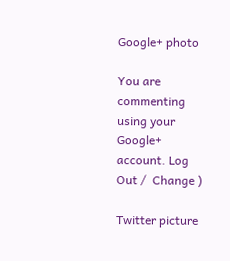Google+ photo

You are commenting using your Google+ account. Log Out /  Change )

Twitter picture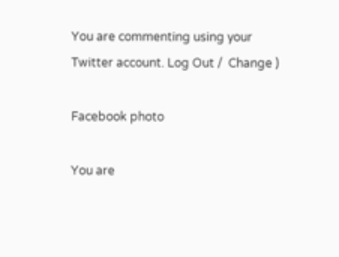You are commenting using your Twitter account. Log Out /  Change )

Facebook photo

You are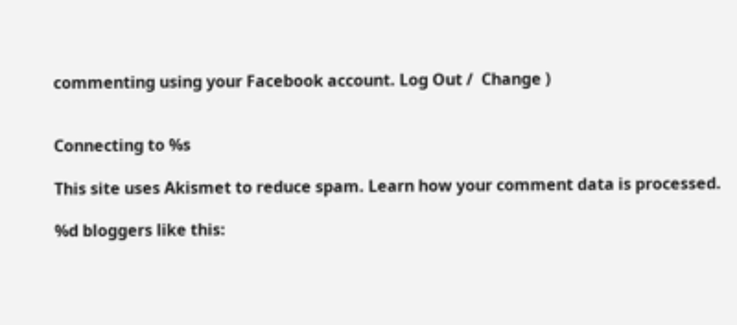commenting using your Facebook account. Log Out /  Change )


Connecting to %s

This site uses Akismet to reduce spam. Learn how your comment data is processed.

%d bloggers like this: